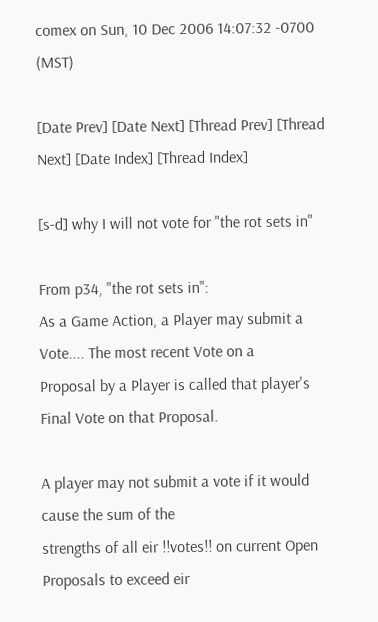comex on Sun, 10 Dec 2006 14:07:32 -0700 (MST)

[Date Prev] [Date Next] [Thread Prev] [Thread Next] [Date Index] [Thread Index]

[s-d] why I will not vote for "the rot sets in"

From p34, "the rot sets in":
As a Game Action, a Player may submit a Vote.... The most recent Vote on a
Proposal by a Player is called that player's Final Vote on that Proposal.

A player may not submit a vote if it would cause the sum of the
strengths of all eir !!votes!! on current Open Proposals to exceed eir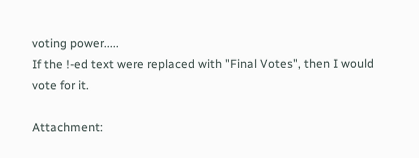voting power.....
If the !-ed text were replaced with "Final Votes", then I would vote for it.

Attachment: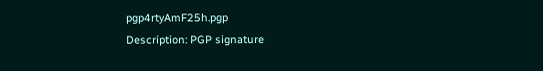pgp4rtyAmF25h.pgp
Description: PGP signature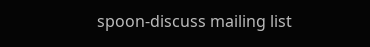spoon-discuss mailing list